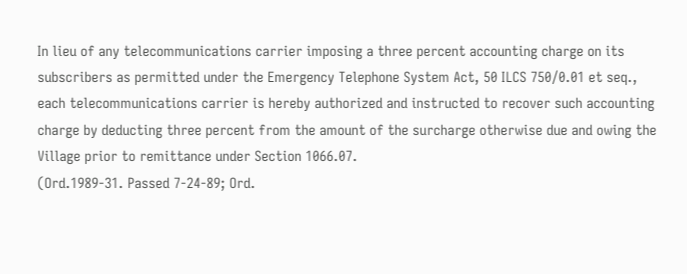In lieu of any telecommunications carrier imposing a three percent accounting charge on its subscribers as permitted under the Emergency Telephone System Act, 50 ILCS 750/0.01 et seq., each telecommunications carrier is hereby authorized and instructed to recover such accounting charge by deducting three percent from the amount of the surcharge otherwise due and owing the Village prior to remittance under Section 1066.07.
(Ord.1989-31. Passed 7-24-89; Ord.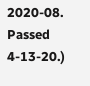2020-08.  Passed 4-13-20.)